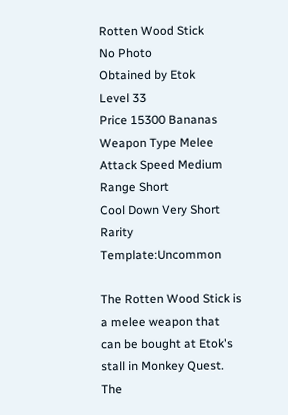Rotten Wood Stick
No Photo
Obtained by Etok
Level 33
Price 15300 Bananas
Weapon Type Melee
Attack Speed Medium
Range Short
Cool Down Very Short
Rarity Template:Uncommon

The Rotten Wood Stick is a melee weapon that can be bought at Etok's stall in Monkey Quest. The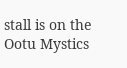stall is on the Ootu Mystics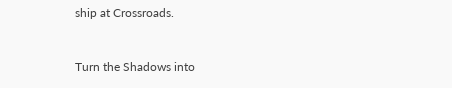ship at Crossroads.


Turn the Shadows into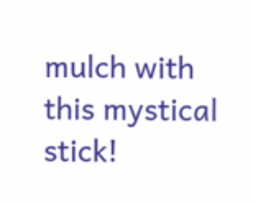mulch with this mystical stick!